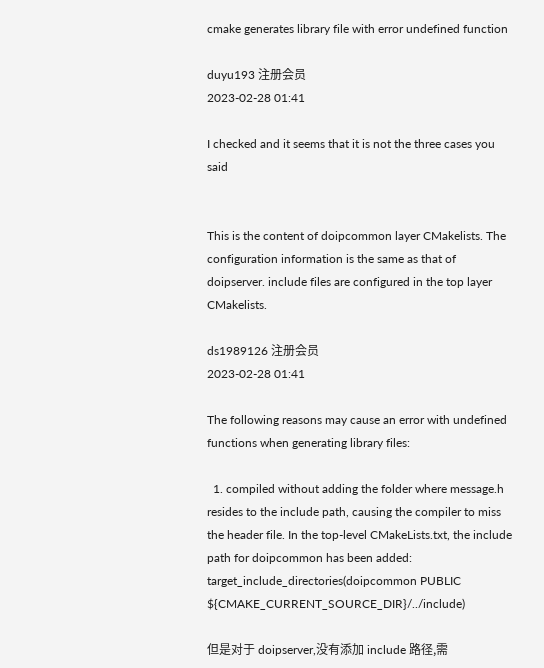cmake generates library file with error undefined function

duyu193 注册会员
2023-02-28 01:41

I checked and it seems that it is not the three cases you said


This is the content of doipcommon layer CMakelists. The configuration information is the same as that of doipserver. include files are configured in the top layer CMakelists.

ds1989126 注册会员
2023-02-28 01:41

The following reasons may cause an error with undefined functions when generating library files:

  1. compiled without adding the folder where message.h resides to the include path, causing the compiler to miss the header file. In the top-level CMakeLists.txt, the include path for doipcommon has been added:
target_include_directories(doipcommon PUBLIC ${CMAKE_CURRENT_SOURCE_DIR}/../include)

但是对于 doipserver,没有添加 include 路径,需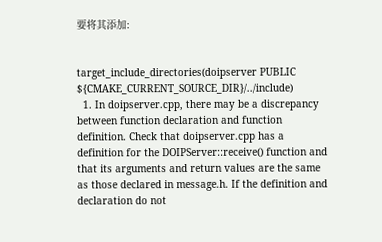要将其添加:


target_include_directories(doipserver PUBLIC ${CMAKE_CURRENT_SOURCE_DIR}/../include)
  1. In doipserver.cpp, there may be a discrepancy between function declaration and function definition. Check that doipserver.cpp has a definition for the DOIPServer::receive() function and that its arguments and return values are the same as those declared in message.h. If the definition and declaration do not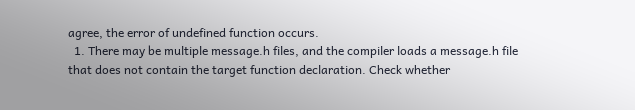agree, the error of undefined function occurs.
  1. There may be multiple message.h files, and the compiler loads a message.h file that does not contain the target function declaration. Check whether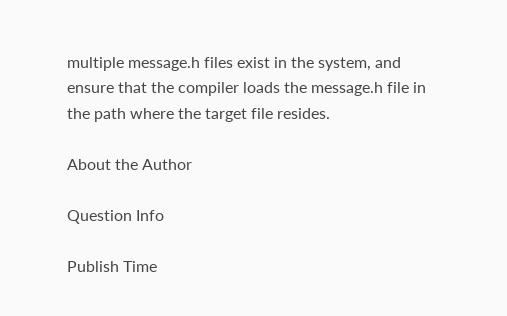multiple message.h files exist in the system, and ensure that the compiler loads the message.h file in the path where the target file resides.

About the Author

Question Info

Publish Time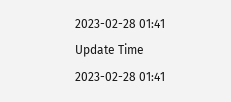2023-02-28 01:41
Update Time
2023-02-28 01:41